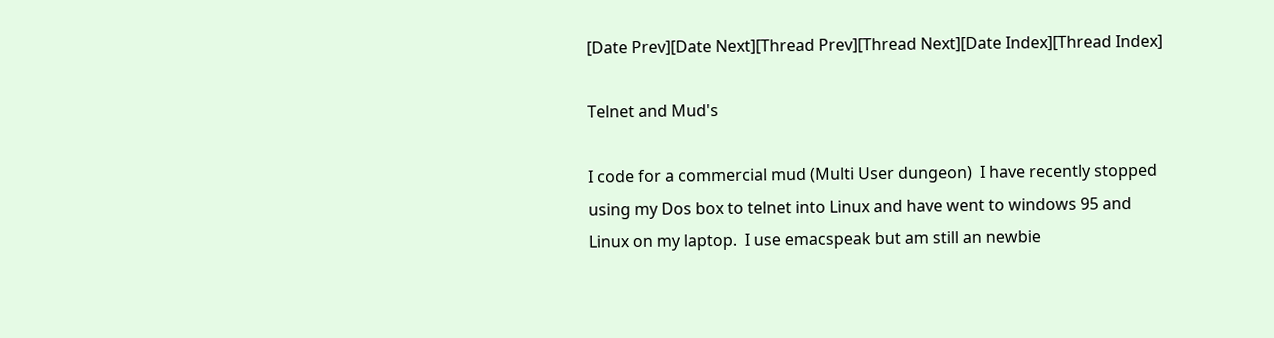[Date Prev][Date Next][Thread Prev][Thread Next][Date Index][Thread Index]

Telnet and Mud's

I code for a commercial mud (Multi User dungeon)  I have recently stopped
using my Dos box to telnet into Linux and have went to windows 95 and
Linux on my laptop.  I use emacspeak but am still an newbie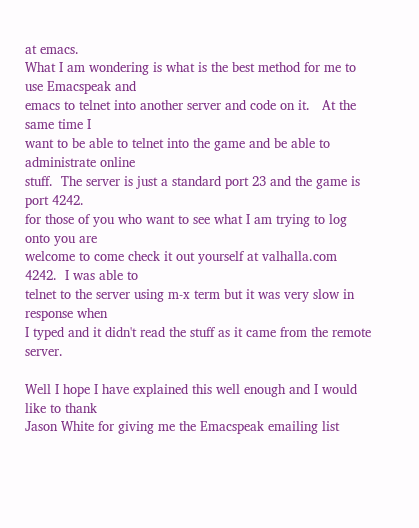at emacs.
What I am wondering is what is the best method for me to use Emacspeak and
emacs to telnet into another server and code on it.   At the same time I
want to be able to telnet into the game and be able to administrate online
stuff.  The server is just a standard port 23 and the game is port 4242.
for those of you who want to see what I am trying to log onto you are
welcome to come check it out yourself at valhalla.com 4242.  I was able to
telnet to the server using m-x term but it was very slow in response when
I typed and it didn't read the stuff as it came from the remote server.

Well I hope I have explained this well enough and I would like to thank
Jason White for giving me the Emacspeak emailing list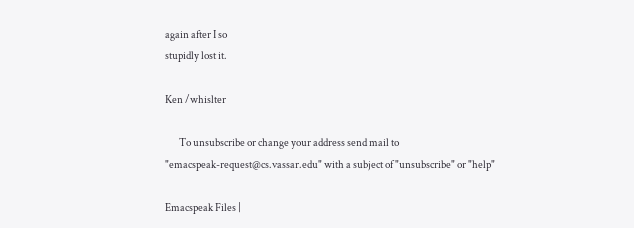again after I so
stupidly lost it.

Ken /whislter

       To unsubscribe or change your address send mail to
"emacspeak-request@cs.vassar.edu" with a subject of "unsubscribe" or "help"

Emacspeak Files |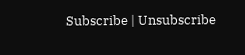Subscribe | Unsubscribe